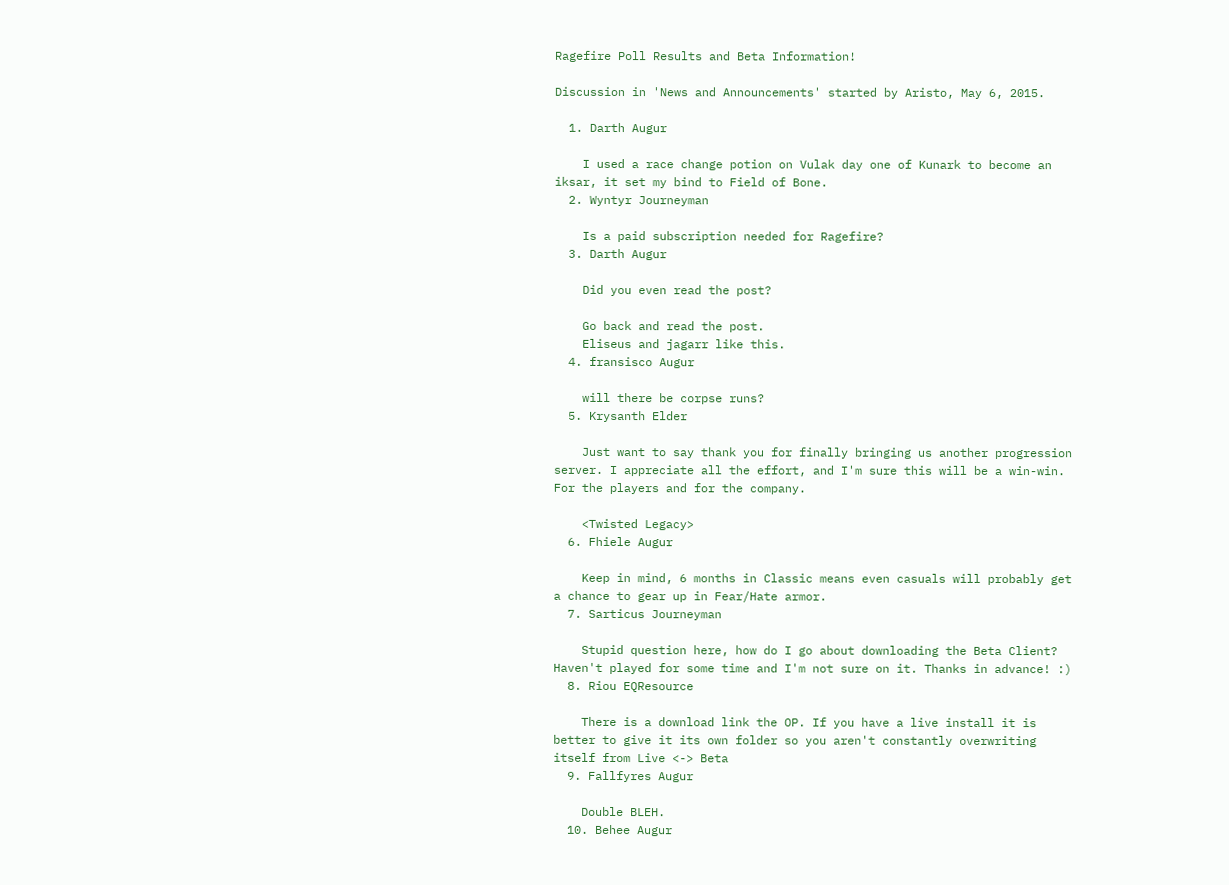Ragefire Poll Results and Beta Information!

Discussion in 'News and Announcements' started by Aristo, May 6, 2015.

  1. Darth Augur

    I used a race change potion on Vulak day one of Kunark to become an iksar, it set my bind to Field of Bone.
  2. Wyntyr Journeyman

    Is a paid subscription needed for Ragefire?
  3. Darth Augur

    Did you even read the post?

    Go back and read the post.
    Eliseus and jagarr like this.
  4. fransisco Augur

    will there be corpse runs?
  5. Krysanth Elder

    Just want to say thank you for finally bringing us another progression server. I appreciate all the effort, and I'm sure this will be a win-win. For the players and for the company.

    <Twisted Legacy>
  6. Fhiele Augur

    Keep in mind, 6 months in Classic means even casuals will probably get a chance to gear up in Fear/Hate armor.
  7. Sarticus Journeyman

    Stupid question here, how do I go about downloading the Beta Client? Haven't played for some time and I'm not sure on it. Thanks in advance! :)
  8. Riou EQResource

    There is a download link the OP. If you have a live install it is better to give it its own folder so you aren't constantly overwriting itself from Live <-> Beta
  9. Fallfyres Augur

    Double BLEH.
  10. Behee Augur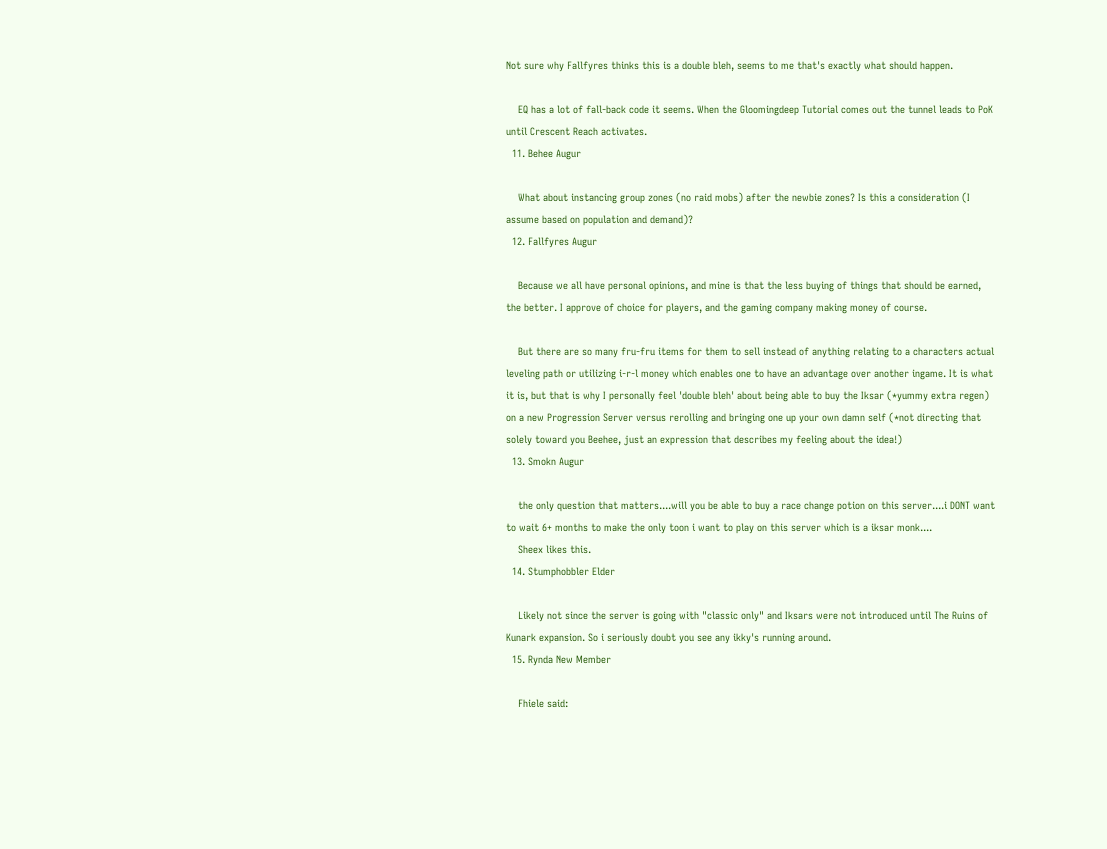Not sure why Fallfyres thinks this is a double bleh, seems to me that's exactly what should happen.

    EQ has a lot of fall-back code it seems. When the Gloomingdeep Tutorial comes out the tunnel leads to PoK until Crescent Reach activates.
  11. Behee Augur

    What about instancing group zones (no raid mobs) after the newbie zones? Is this a consideration (I assume based on population and demand)?
  12. Fallfyres Augur

    Because we all have personal opinions, and mine is that the less buying of things that should be earned, the better. I approve of choice for players, and the gaming company making money of course.

    But there are so many fru-fru items for them to sell instead of anything relating to a characters actual leveling path or utilizing i-r-l money which enables one to have an advantage over another ingame. It is what it is, but that is why I personally feel 'double bleh' about being able to buy the Iksar (*yummy extra regen) on a new Progression Server versus rerolling and bringing one up your own damn self (*not directing that solely toward you Beehee, just an expression that describes my feeling about the idea!)
  13. Smokn Augur

    the only question that matters....will you be able to buy a race change potion on this server....i DONT want to wait 6+ months to make the only toon i want to play on this server which is a iksar monk....
    Sheex likes this.
  14. Stumphobbler Elder

    Likely not since the server is going with "classic only" and Iksars were not introduced until The Ruins of Kunark expansion. So i seriously doubt you see any ikky's running around.
  15. Rynda New Member

    Fhiele said: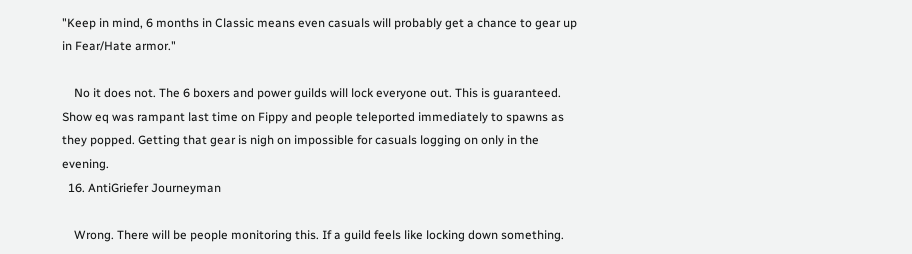"Keep in mind, 6 months in Classic means even casuals will probably get a chance to gear up in Fear/Hate armor."

    No it does not. The 6 boxers and power guilds will lock everyone out. This is guaranteed. Show eq was rampant last time on Fippy and people teleported immediately to spawns as they popped. Getting that gear is nigh on impossible for casuals logging on only in the evening.
  16. AntiGriefer Journeyman

    Wrong. There will be people monitoring this. If a guild feels like locking down something.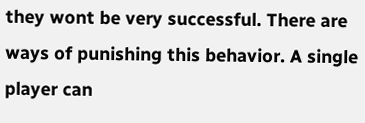they wont be very successful. There are ways of punishing this behavior. A single player can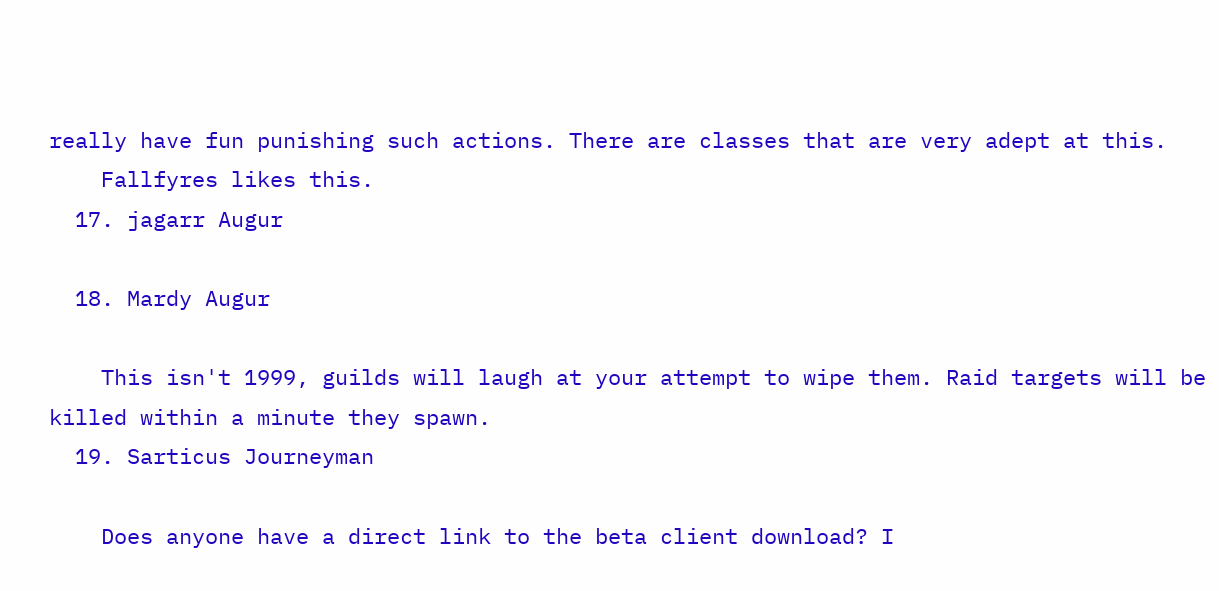really have fun punishing such actions. There are classes that are very adept at this.
    Fallfyres likes this.
  17. jagarr Augur

  18. Mardy Augur

    This isn't 1999, guilds will laugh at your attempt to wipe them. Raid targets will be killed within a minute they spawn.
  19. Sarticus Journeyman

    Does anyone have a direct link to the beta client download? I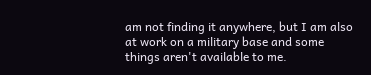am not finding it anywhere, but I am also at work on a military base and some things aren't available to me.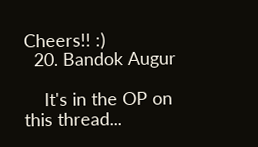Cheers!! :)
  20. Bandok Augur

    It's in the OP on this thread...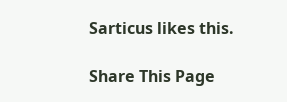Sarticus likes this.

Share This Page